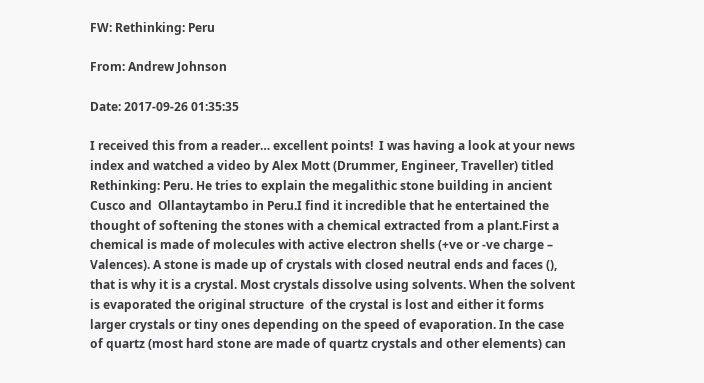FW: Rethinking: Peru

From: Andrew Johnson

Date: 2017-09-26 01:35:35

I received this from a reader… excellent points!  I was having a look at your news index and watched a video by Alex Mott (Drummer, Engineer, Traveller) titled Rethinking: Peru. He tries to explain the megalithic stone building in ancient Cusco and  Ollantaytambo in Peru.I find it incredible that he entertained the thought of softening the stones with a chemical extracted from a plant.First a chemical is made of molecules with active electron shells (+ve or -ve charge – Valences). A stone is made up of crystals with closed neutral ends and faces (), that is why it is a crystal. Most crystals dissolve using solvents. When the solvent is evaporated the original structure  of the crystal is lost and either it forms larger crystals or tiny ones depending on the speed of evaporation. In the case of quartz (most hard stone are made of quartz crystals and other elements) can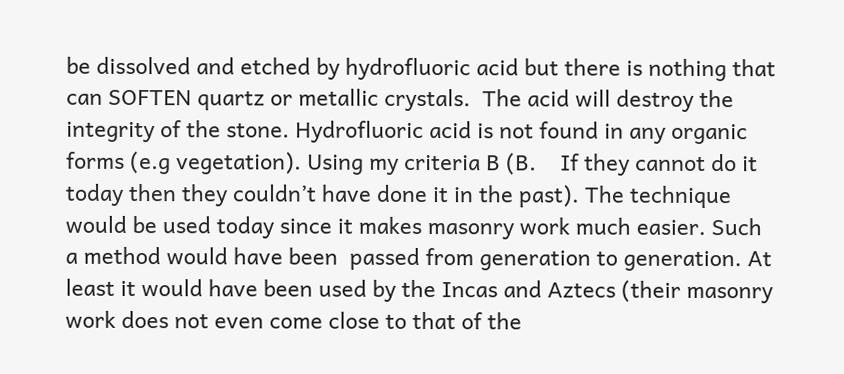be dissolved and etched by hydrofluoric acid but there is nothing that can SOFTEN quartz or metallic crystals.  The acid will destroy the integrity of the stone. Hydrofluoric acid is not found in any organic forms (e.g vegetation). Using my criteria B (B.    If they cannot do it today then they couldn’t have done it in the past). The technique would be used today since it makes masonry work much easier. Such a method would have been  passed from generation to generation. At least it would have been used by the Incas and Aztecs (their masonry work does not even come close to that of the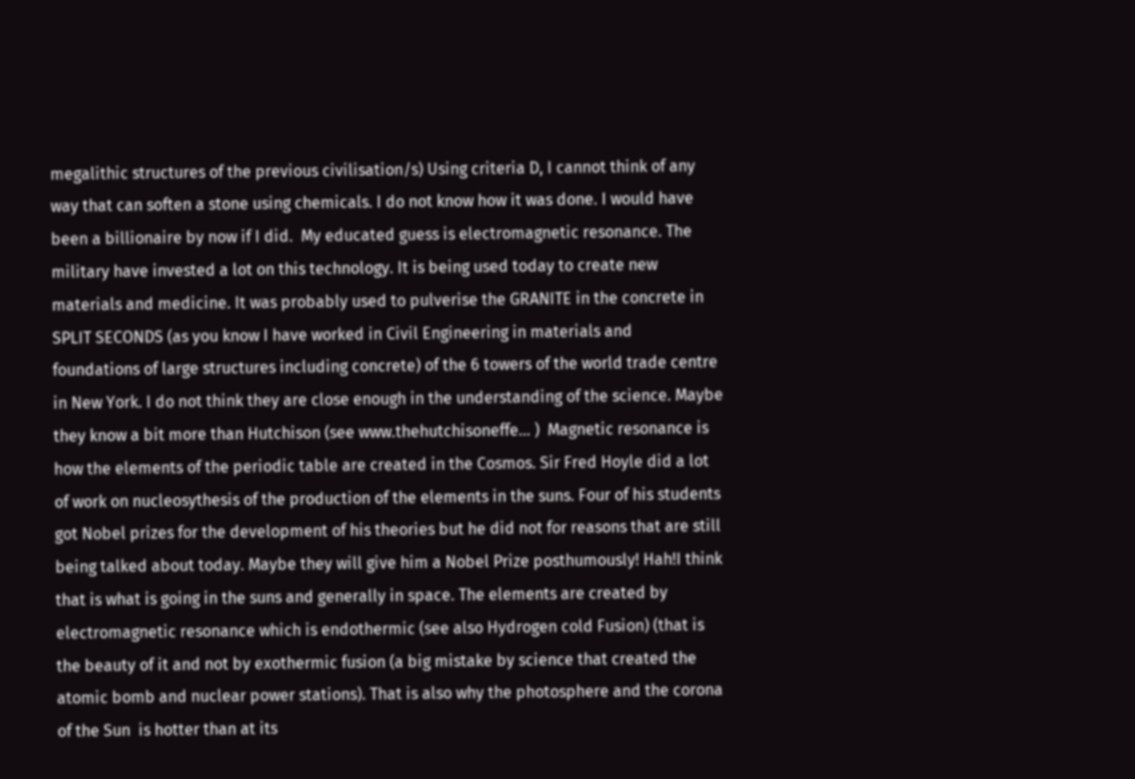megalithic structures of the previous civilisation/s) Using criteria D, I cannot think of any way that can soften a stone using chemicals. I do not know how it was done. I would have been a billionaire by now if I did.  My educated guess is electromagnetic resonance. The military have invested a lot on this technology. It is being used today to create new materials and medicine. It was probably used to pulverise the GRANITE in the concrete in SPLIT SECONDS (as you know I have worked in Civil Engineering in materials and foundations of large structures including concrete) of the 6 towers of the world trade centre in New York. I do not think they are close enough in the understanding of the science. Maybe they know a bit more than Hutchison (see www.thehutchisoneffe… )  Magnetic resonance is how the elements of the periodic table are created in the Cosmos. Sir Fred Hoyle did a lot of work on nucleosythesis of the production of the elements in the suns. Four of his students got Nobel prizes for the development of his theories but he did not for reasons that are still being talked about today. Maybe they will give him a Nobel Prize posthumously! Hah!I think that is what is going in the suns and generally in space. The elements are created by electromagnetic resonance which is endothermic (see also Hydrogen cold Fusion) (that is the beauty of it and not by exothermic fusion (a big mistake by science that created the atomic bomb and nuclear power stations). That is also why the photosphere and the corona of the Sun  is hotter than at its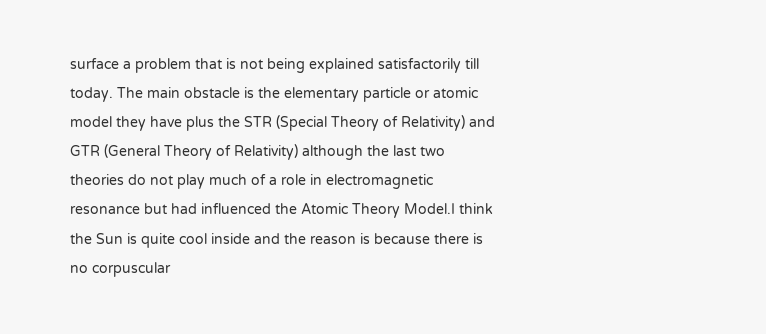surface a problem that is not being explained satisfactorily till today. The main obstacle is the elementary particle or atomic model they have plus the STR (Special Theory of Relativity) and GTR (General Theory of Relativity) although the last two theories do not play much of a role in electromagnetic resonance but had influenced the Atomic Theory Model.I think the Sun is quite cool inside and the reason is because there is no corpuscular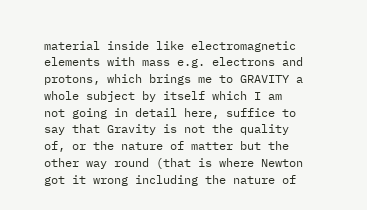material inside like electromagnetic elements with mass e.g. electrons and protons, which brings me to GRAVITY a whole subject by itself which I am not going in detail here, suffice to say that Gravity is not the quality of, or the nature of matter but the other way round (that is where Newton got it wrong including the nature of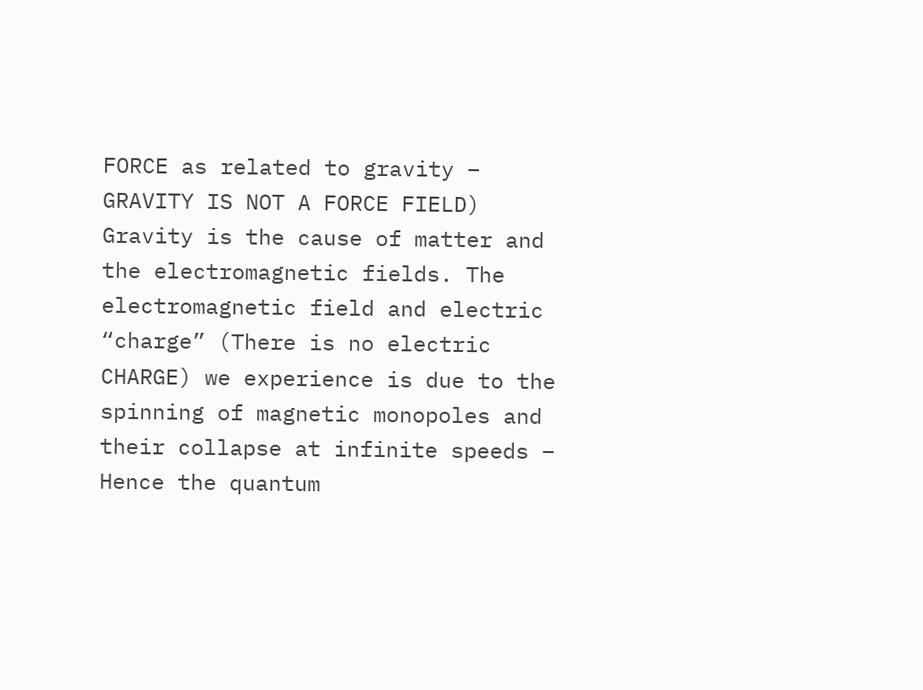FORCE as related to gravity – GRAVITY IS NOT A FORCE FIELD) Gravity is the cause of matter and the electromagnetic fields. The electromagnetic field and electric “charge” (There is no electric CHARGE) we experience is due to the spinning of magnetic monopoles and their collapse at infinite speeds – Hence the quantum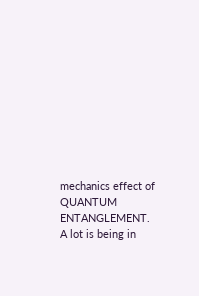mechanics effect of QUANTUM ENTANGLEMENT. A lot is being in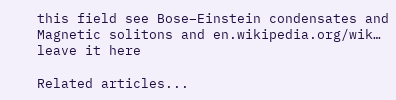this field see Bose–Einstein condensates and Magnetic solitons and en.wikipedia.org/wik… leave it here

Related articles...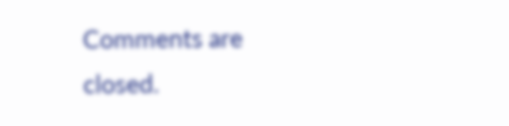Comments are closed.